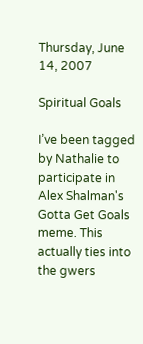Thursday, June 14, 2007

Spiritual Goals

I’ve been tagged by Nathalie to participate in Alex Shalman's Gotta Get Goals meme. This actually ties into the gwers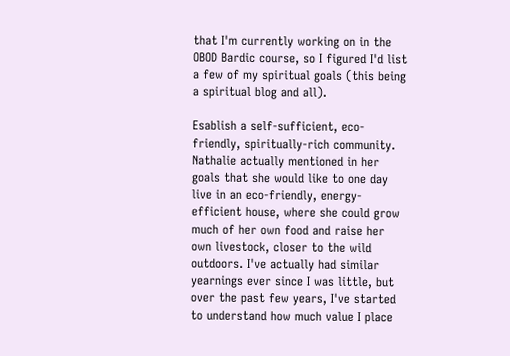that I'm currently working on in the OBOD Bardic course, so I figured I'd list a few of my spiritual goals (this being a spiritual blog and all).

Esablish a self-sufficient, eco-friendly, spiritually-rich community. Nathalie actually mentioned in her goals that she would like to one day live in an eco-friendly, energy-efficient house, where she could grow much of her own food and raise her own livestock, closer to the wild outdoors. I've actually had similar yearnings ever since I was little, but over the past few years, I've started to understand how much value I place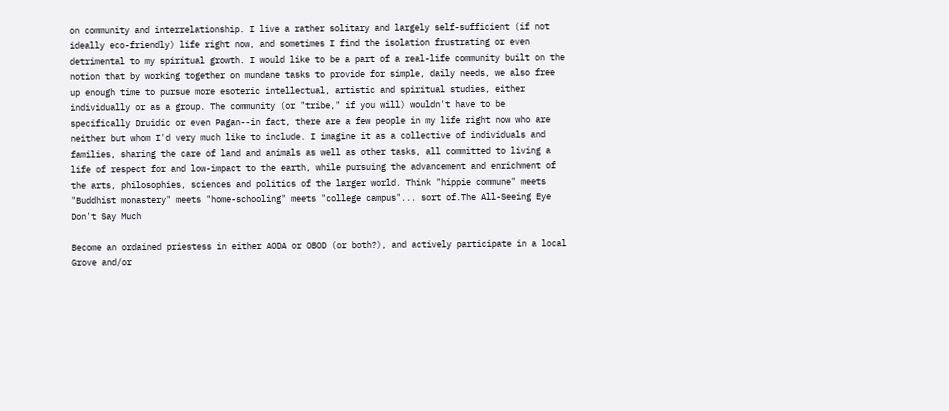on community and interrelationship. I live a rather solitary and largely self-sufficient (if not ideally eco-friendly) life right now, and sometimes I find the isolation frustrating or even detrimental to my spiritual growth. I would like to be a part of a real-life community built on the notion that by working together on mundane tasks to provide for simple, daily needs, we also free up enough time to pursue more esoteric intellectual, artistic and spiritual studies, either individually or as a group. The community (or "tribe," if you will) wouldn't have to be specifically Druidic or even Pagan--in fact, there are a few people in my life right now who are neither but whom I'd very much like to include. I imagine it as a collective of individuals and families, sharing the care of land and animals as well as other tasks, all committed to living a life of respect for and low-impact to the earth, while pursuing the advancement and enrichment of the arts, philosophies, sciences and politics of the larger world. Think "hippie commune" meets "Buddhist monastery" meets "home-schooling" meets "college campus"... sort of.The All-Seeing Eye Don't Say Much

Become an ordained priestess in either AODA or OBOD (or both?), and actively participate in a local Grove and/or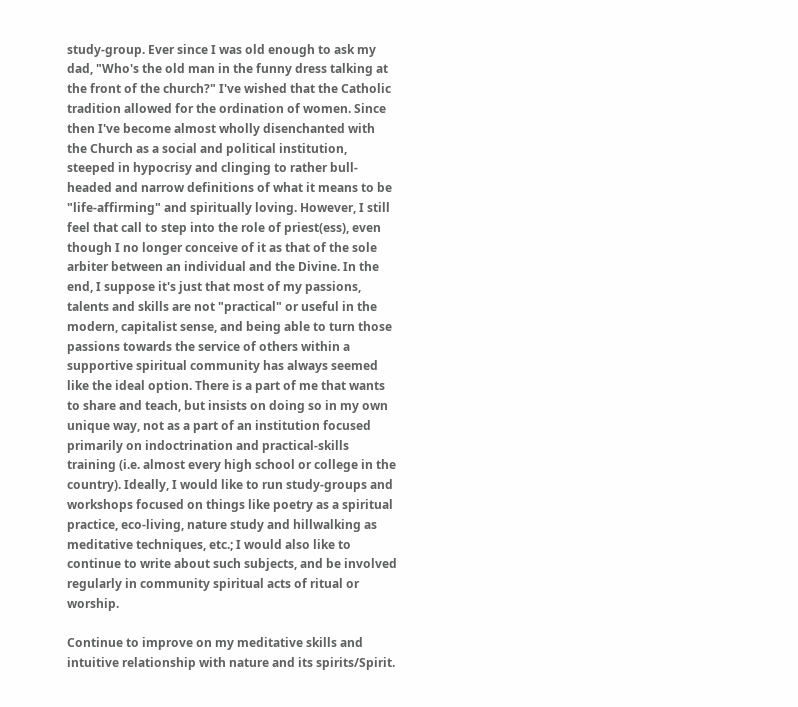study-group. Ever since I was old enough to ask my dad, "Who's the old man in the funny dress talking at the front of the church?" I've wished that the Catholic tradition allowed for the ordination of women. Since then I've become almost wholly disenchanted with the Church as a social and political institution, steeped in hypocrisy and clinging to rather bull-headed and narrow definitions of what it means to be "life-affirming" and spiritually loving. However, I still feel that call to step into the role of priest(ess), even though I no longer conceive of it as that of the sole arbiter between an individual and the Divine. In the end, I suppose it's just that most of my passions, talents and skills are not "practical" or useful in the modern, capitalist sense, and being able to turn those passions towards the service of others within a supportive spiritual community has always seemed like the ideal option. There is a part of me that wants to share and teach, but insists on doing so in my own unique way, not as a part of an institution focused primarily on indoctrination and practical-skills training (i.e. almost every high school or college in the country). Ideally, I would like to run study-groups and workshops focused on things like poetry as a spiritual practice, eco-living, nature study and hillwalking as meditative techniques, etc.; I would also like to continue to write about such subjects, and be involved regularly in community spiritual acts of ritual or worship.

Continue to improve on my meditative skills and intuitive relationship with nature and its spirits/Spirit.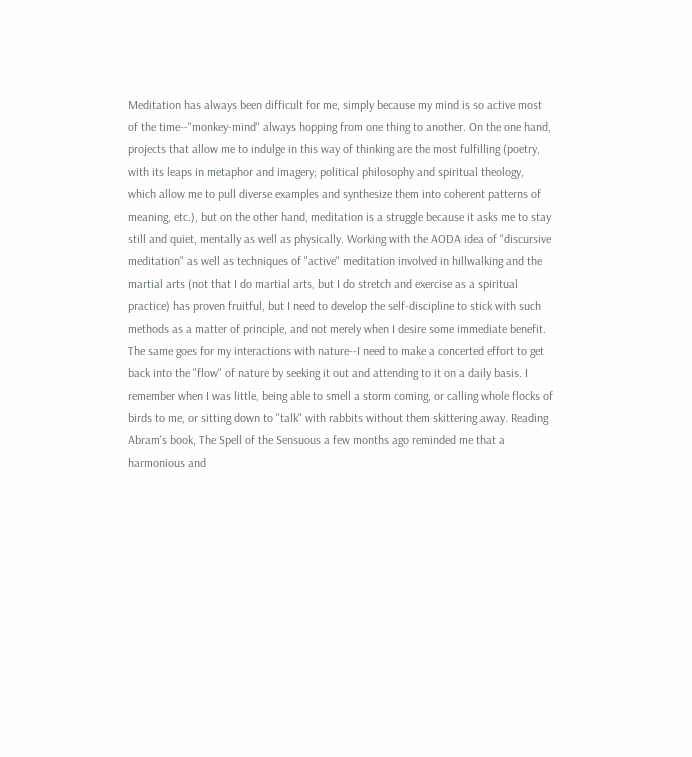Meditation has always been difficult for me, simply because my mind is so active most of the time--"monkey-mind" always hopping from one thing to another. On the one hand, projects that allow me to indulge in this way of thinking are the most fulfilling (poetry, with its leaps in metaphor and imagery; political philosophy and spiritual theology, which allow me to pull diverse examples and synthesize them into coherent patterns of meaning, etc.), but on the other hand, meditation is a struggle because it asks me to stay still and quiet, mentally as well as physically. Working with the AODA idea of "discursive meditation" as well as techniques of "active" meditation involved in hillwalking and the martial arts (not that I do martial arts, but I do stretch and exercise as a spiritual practice) has proven fruitful, but I need to develop the self-discipline to stick with such methods as a matter of principle, and not merely when I desire some immediate benefit. The same goes for my interactions with nature--I need to make a concerted effort to get back into the "flow" of nature by seeking it out and attending to it on a daily basis. I remember when I was little, being able to smell a storm coming, or calling whole flocks of birds to me, or sitting down to "talk" with rabbits without them skittering away. Reading Abram's book, The Spell of the Sensuous a few months ago reminded me that a harmonious and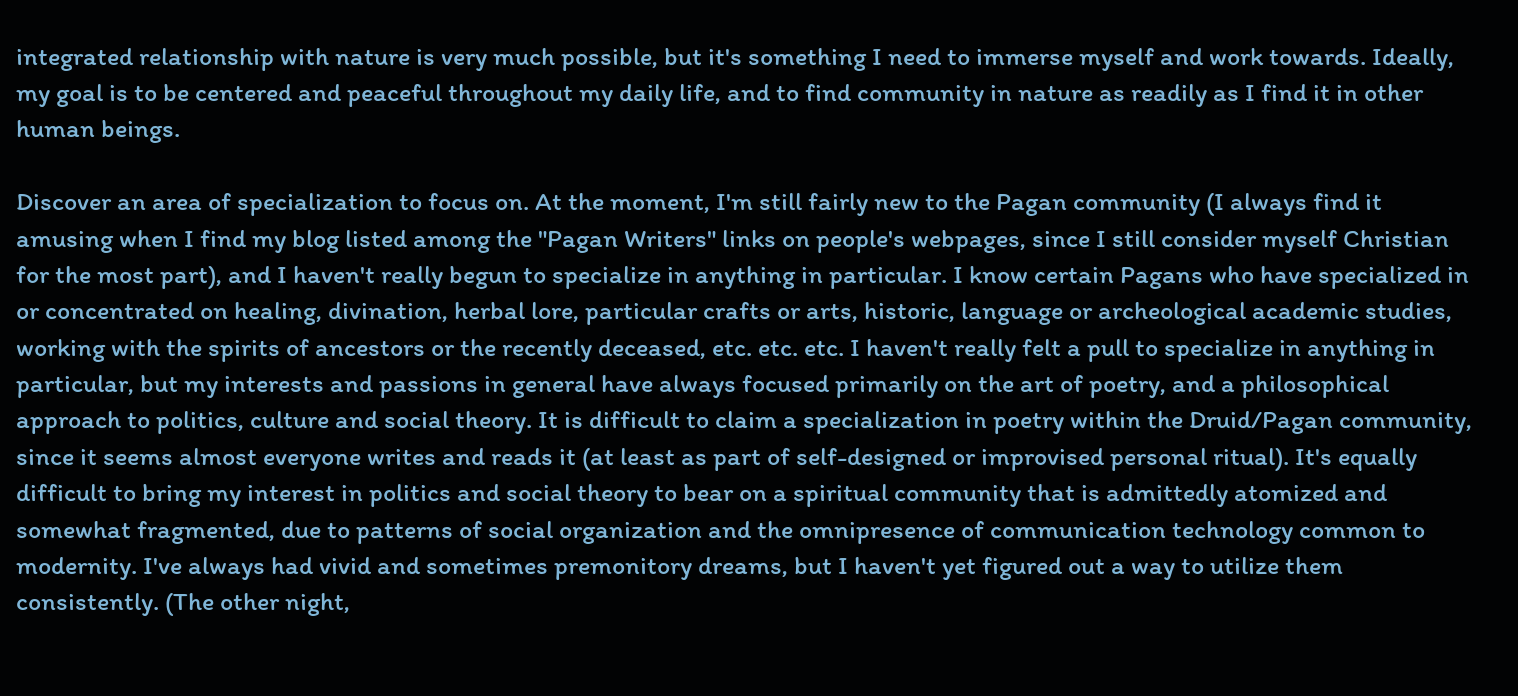integrated relationship with nature is very much possible, but it's something I need to immerse myself and work towards. Ideally, my goal is to be centered and peaceful throughout my daily life, and to find community in nature as readily as I find it in other human beings.

Discover an area of specialization to focus on. At the moment, I'm still fairly new to the Pagan community (I always find it amusing when I find my blog listed among the "Pagan Writers" links on people's webpages, since I still consider myself Christian for the most part), and I haven't really begun to specialize in anything in particular. I know certain Pagans who have specialized in or concentrated on healing, divination, herbal lore, particular crafts or arts, historic, language or archeological academic studies, working with the spirits of ancestors or the recently deceased, etc. etc. etc. I haven't really felt a pull to specialize in anything in particular, but my interests and passions in general have always focused primarily on the art of poetry, and a philosophical approach to politics, culture and social theory. It is difficult to claim a specialization in poetry within the Druid/Pagan community, since it seems almost everyone writes and reads it (at least as part of self-designed or improvised personal ritual). It's equally difficult to bring my interest in politics and social theory to bear on a spiritual community that is admittedly atomized and somewhat fragmented, due to patterns of social organization and the omnipresence of communication technology common to modernity. I've always had vivid and sometimes premonitory dreams, but I haven't yet figured out a way to utilize them consistently. (The other night,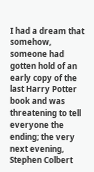I had a dream that somehow, someone had gotten hold of an early copy of the last Harry Potter book and was threatening to tell everyone the ending; the very next evening, Stephen Colbert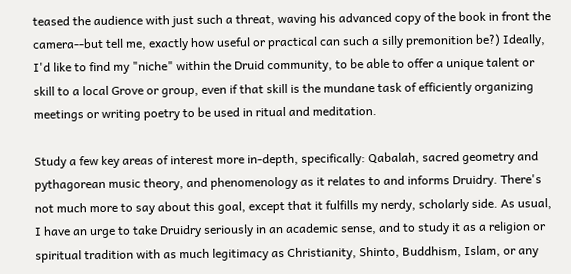teased the audience with just such a threat, waving his advanced copy of the book in front the camera--but tell me, exactly how useful or practical can such a silly premonition be?) Ideally, I'd like to find my "niche" within the Druid community, to be able to offer a unique talent or skill to a local Grove or group, even if that skill is the mundane task of efficiently organizing meetings or writing poetry to be used in ritual and meditation.

Study a few key areas of interest more in-depth, specifically: Qabalah, sacred geometry and pythagorean music theory, and phenomenology as it relates to and informs Druidry. There's not much more to say about this goal, except that it fulfills my nerdy, scholarly side. As usual, I have an urge to take Druidry seriously in an academic sense, and to study it as a religion or spiritual tradition with as much legitimacy as Christianity, Shinto, Buddhism, Islam, or any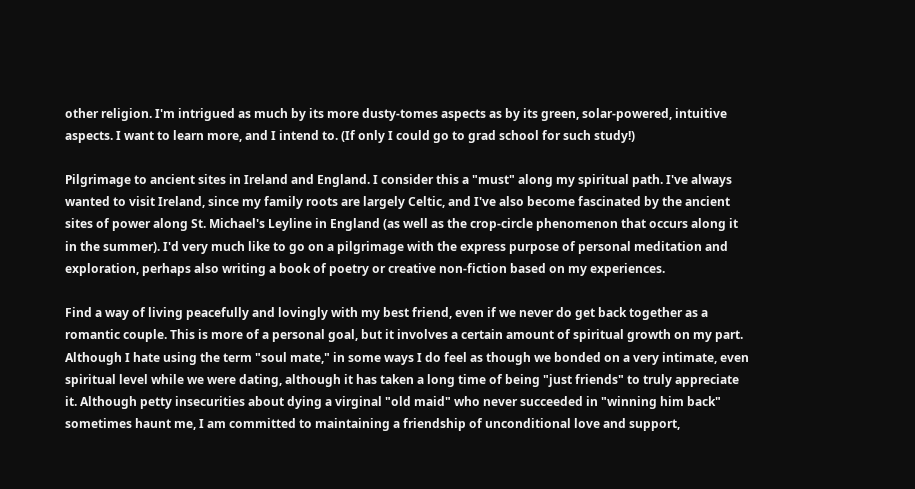other religion. I'm intrigued as much by its more dusty-tomes aspects as by its green, solar-powered, intuitive aspects. I want to learn more, and I intend to. (If only I could go to grad school for such study!)

Pilgrimage to ancient sites in Ireland and England. I consider this a "must" along my spiritual path. I've always wanted to visit Ireland, since my family roots are largely Celtic, and I've also become fascinated by the ancient sites of power along St. Michael's Leyline in England (as well as the crop-circle phenomenon that occurs along it in the summer). I'd very much like to go on a pilgrimage with the express purpose of personal meditation and exploration, perhaps also writing a book of poetry or creative non-fiction based on my experiences.

Find a way of living peacefully and lovingly with my best friend, even if we never do get back together as a romantic couple. This is more of a personal goal, but it involves a certain amount of spiritual growth on my part. Although I hate using the term "soul mate," in some ways I do feel as though we bonded on a very intimate, even spiritual level while we were dating, although it has taken a long time of being "just friends" to truly appreciate it. Although petty insecurities about dying a virginal "old maid" who never succeeded in "winning him back" sometimes haunt me, I am committed to maintaining a friendship of unconditional love and support,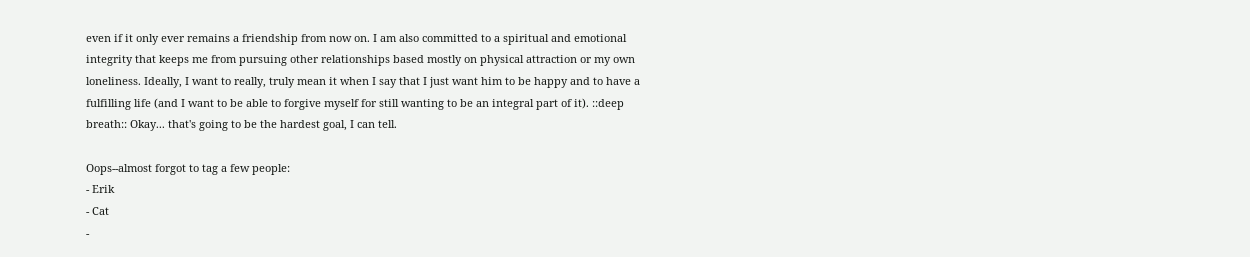even if it only ever remains a friendship from now on. I am also committed to a spiritual and emotional integrity that keeps me from pursuing other relationships based mostly on physical attraction or my own loneliness. Ideally, I want to really, truly mean it when I say that I just want him to be happy and to have a fulfilling life (and I want to be able to forgive myself for still wanting to be an integral part of it). ::deep breath:: Okay... that's going to be the hardest goal, I can tell.

Oops--almost forgot to tag a few people:
- Erik
- Cat
-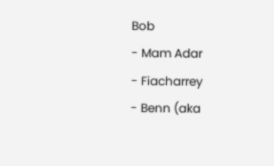Bob
- Mam Adar
- Fiacharrey
- Benn (aka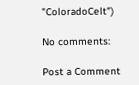"ColoradoCelt")

No comments:

Post a Comment